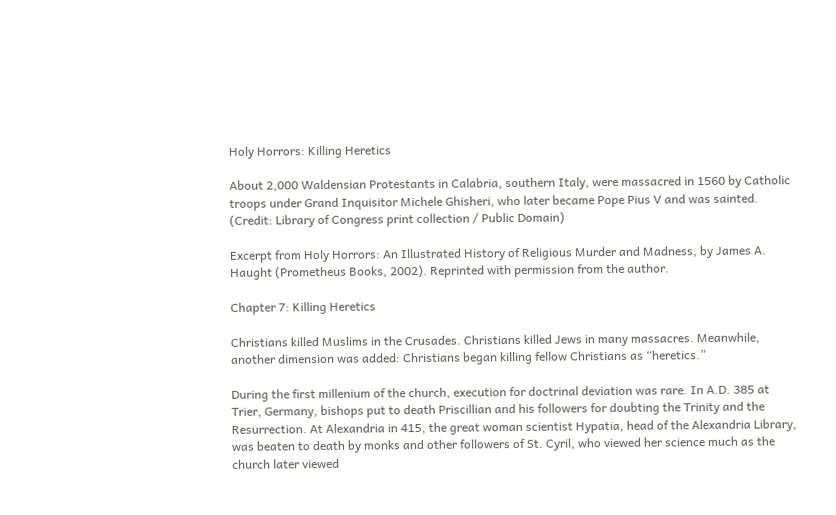Holy Horrors: Killing Heretics

About 2,000 Waldensian Protestants in Calabria, southern Italy, were massacred in 1560 by Catholic troops under Grand Inquisitor Michele Ghisheri, who later became Pope Pius V and was sainted. (Credit: Library of Congress print collection / Public Domain)

Excerpt from Holy Horrors: An Illustrated History of Religious Murder and Madness, by James A. Haught (Prometheus Books, 2002). Reprinted with permission from the author.

Chapter 7: Killing Heretics

Christians killed Muslims in the Crusades. Christians killed Jews in many massacres. Meanwhile, another dimension was added: Christians began killing fellow Christians as “heretics.”

During the first millenium of the church, execution for doctrinal deviation was rare. In A.D. 385 at Trier, Germany, bishops put to death Priscillian and his followers for doubting the Trinity and the Resurrection. At Alexandria in 415, the great woman scientist Hypatia, head of the Alexandria Library, was beaten to death by monks and other followers of St. Cyril, who viewed her science much as the church later viewed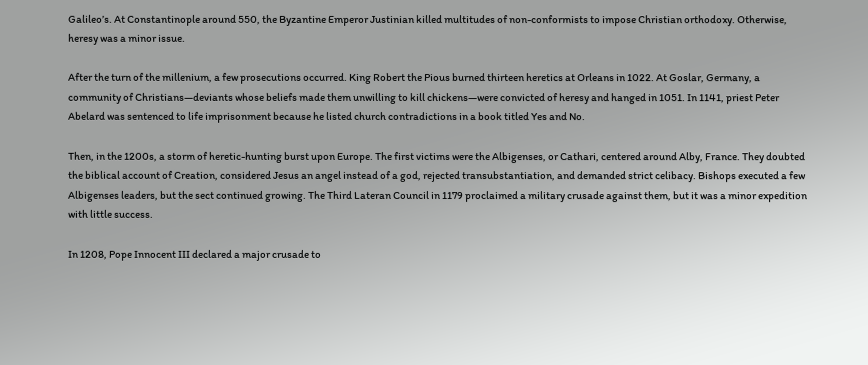Galileo’s. At Constantinople around 550, the Byzantine Emperor Justinian killed multitudes of non-conformists to impose Christian orthodoxy. Otherwise, heresy was a minor issue.

After the turn of the millenium, a few prosecutions occurred. King Robert the Pious burned thirteen heretics at Orleans in 1022. At Goslar, Germany, a community of Christians—deviants whose beliefs made them unwilling to kill chickens—were convicted of heresy and hanged in 1051. In 1141, priest Peter Abelard was sentenced to life imprisonment because he listed church contradictions in a book titled Yes and No.

Then, in the 1200s, a storm of heretic-hunting burst upon Europe. The first victims were the Albigenses, or Cathari, centered around Alby, France. They doubted the biblical account of Creation, considered Jesus an angel instead of a god, rejected transubstantiation, and demanded strict celibacy. Bishops executed a few Albigenses leaders, but the sect continued growing. The Third Lateran Council in 1179 proclaimed a military crusade against them, but it was a minor expedition with little success.

In 1208, Pope Innocent III declared a major crusade to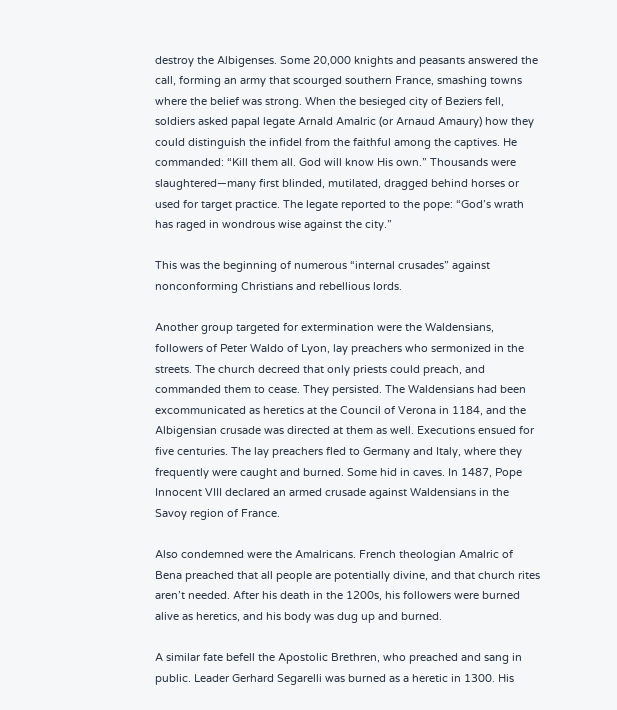destroy the Albigenses. Some 20,000 knights and peasants answered the call, forming an army that scourged southern France, smashing towns where the belief was strong. When the besieged city of Beziers fell, soldiers asked papal legate Arnald Amalric (or Arnaud Amaury) how they could distinguish the infidel from the faithful among the captives. He commanded: “Kill them all. God will know His own.” Thousands were slaughtered—many first blinded, mutilated, dragged behind horses or used for target practice. The legate reported to the pope: “God’s wrath has raged in wondrous wise against the city.”

This was the beginning of numerous “internal crusades” against nonconforming Christians and rebellious lords.

Another group targeted for extermination were the Waldensians, followers of Peter Waldo of Lyon, lay preachers who sermonized in the streets. The church decreed that only priests could preach, and commanded them to cease. They persisted. The Waldensians had been excommunicated as heretics at the Council of Verona in 1184, and the Albigensian crusade was directed at them as well. Executions ensued for five centuries. The lay preachers fled to Germany and Italy, where they frequently were caught and burned. Some hid in caves. In 1487, Pope Innocent VIII declared an armed crusade against Waldensians in the Savoy region of France.

Also condemned were the Amalricans. French theologian Amalric of Bena preached that all people are potentially divine, and that church rites aren’t needed. After his death in the 1200s, his followers were burned alive as heretics, and his body was dug up and burned.

A similar fate befell the Apostolic Brethren, who preached and sang in public. Leader Gerhard Segarelli was burned as a heretic in 1300. His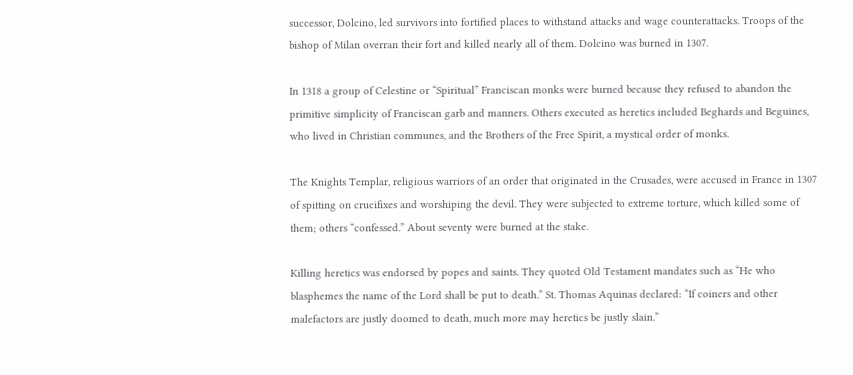successor, Dolcino, led survivors into fortified places to withstand attacks and wage counterattacks. Troops of the bishop of Milan overran their fort and killed nearly all of them. Dolcino was burned in 1307.

In 1318 a group of Celestine or “Spiritual” Franciscan monks were burned because they refused to abandon the primitive simplicity of Franciscan garb and manners. Others executed as heretics included Beghards and Beguines, who lived in Christian communes, and the Brothers of the Free Spirit, a mystical order of monks.

The Knights Templar, religious warriors of an order that originated in the Crusades, were accused in France in 1307 of spitting on crucifixes and worshiping the devil. They were subjected to extreme torture, which killed some of them; others “confessed.” About seventy were burned at the stake.

Killing heretics was endorsed by popes and saints. They quoted Old Testament mandates such as “He who blasphemes the name of the Lord shall be put to death.” St. Thomas Aquinas declared: “If coiners and other malefactors are justly doomed to death, much more may heretics be justly slain.”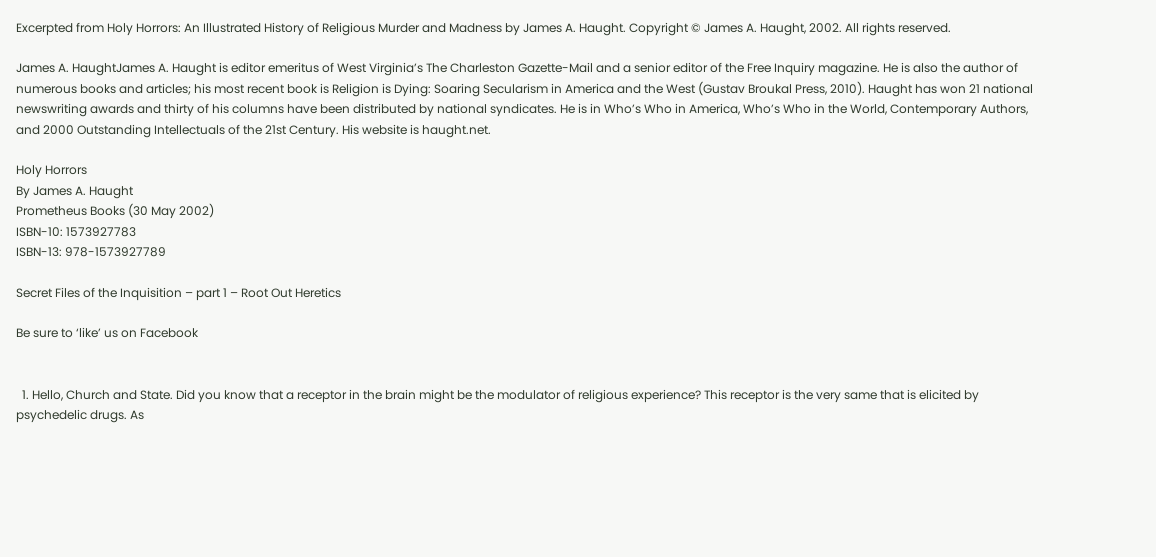Excerpted from Holy Horrors: An Illustrated History of Religious Murder and Madness by James A. Haught. Copyright © James A. Haught, 2002. All rights reserved.

James A. HaughtJames A. Haught is editor emeritus of West Virginia’s The Charleston Gazette-Mail and a senior editor of the Free Inquiry magazine. He is also the author of numerous books and articles; his most recent book is Religion is Dying: Soaring Secularism in America and the West (Gustav Broukal Press, 2010). Haught has won 21 national newswriting awards and thirty of his columns have been distributed by national syndicates. He is in Who’s Who in America, Who’s Who in the World, Contemporary Authors, and 2000 Outstanding Intellectuals of the 21st Century. His website is haught.net.

Holy Horrors
By James A. Haught
Prometheus Books (30 May 2002)
ISBN-10: 1573927783
ISBN-13: 978-1573927789

Secret Files of the Inquisition – part 1 – Root Out Heretics

Be sure to ‘like’ us on Facebook


  1. Hello, Church and State. Did you know that a receptor in the brain might be the modulator of religious experience? This receptor is the very same that is elicited by psychedelic drugs. As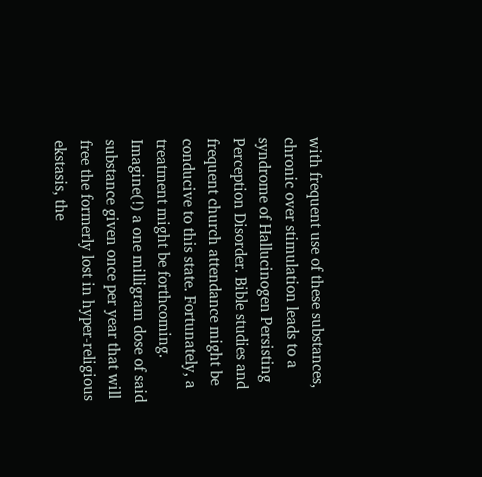with frequent use of these substances, chronic over stimulation leads to a syndrome of Hallucinogen Persisting Perception Disorder. Bible studies and frequent church attendance might be conducive to this state. Fortunately, a treatment might be forthcoming. Imagine(!) a one milligram dose of said substance given once per year that will free the formerly lost in hyper-religious ekstasis, the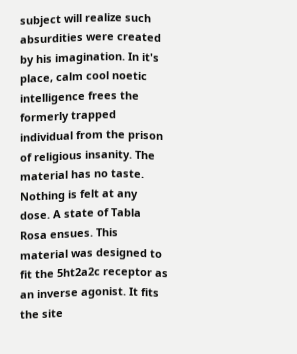subject will realize such absurdities were created by his imagination. In it's place, calm cool noetic intelligence frees the formerly trapped individual from the prison of religious insanity. The material has no taste. Nothing is felt at any dose. A state of Tabla Rosa ensues. This material was designed to fit the 5ht2a2c receptor as an inverse agonist. It fits the site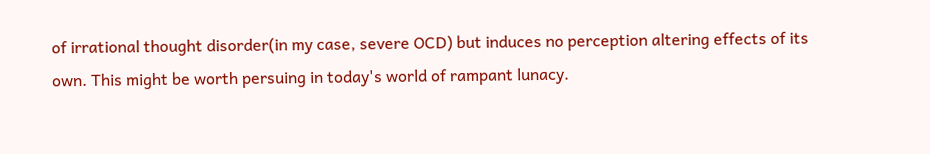of irrational thought disorder(in my case, severe OCD) but induces no perception altering effects of its own. This might be worth persuing in today's world of rampant lunacy.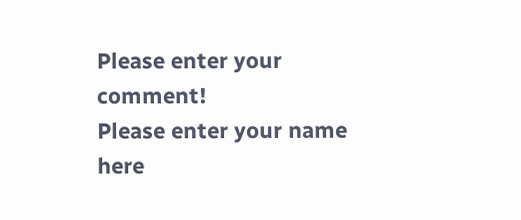Please enter your comment!
Please enter your name here